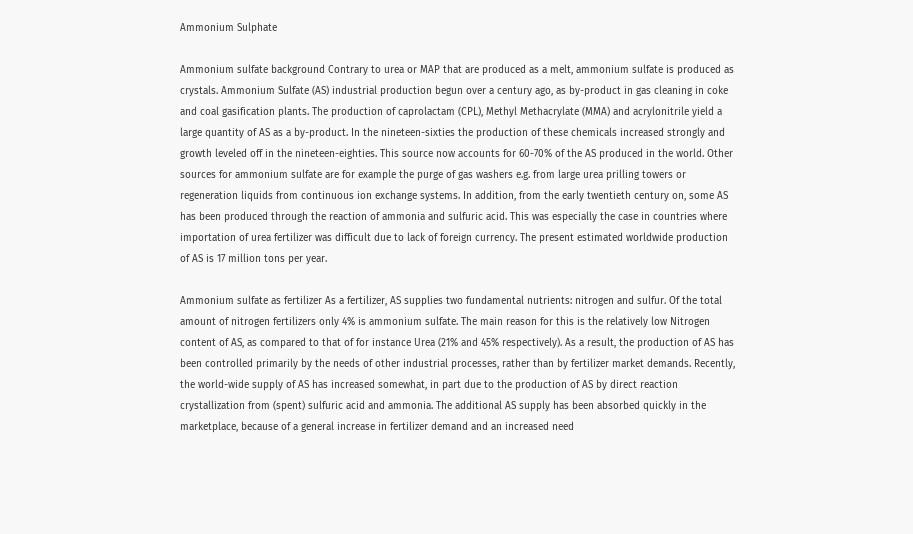Ammonium Sulphate

Ammonium sulfate background Contrary to urea or MAP that are produced as a melt, ammonium sulfate is produced as crystals. Ammonium Sulfate (AS) industrial production begun over a century ago, as by-product in gas cleaning in coke and coal gasification plants. The production of caprolactam (CPL), Methyl Methacrylate (MMA) and acrylonitrile yield a large quantity of AS as a by-product. In the nineteen-sixties the production of these chemicals increased strongly and growth leveled off in the nineteen-eighties. This source now accounts for 60-70% of the AS produced in the world. Other sources for ammonium sulfate are for example the purge of gas washers e.g. from large urea prilling towers or regeneration liquids from continuous ion exchange systems. In addition, from the early twentieth century on, some AS has been produced through the reaction of ammonia and sulfuric acid. This was especially the case in countries where importation of urea fertilizer was difficult due to lack of foreign currency. The present estimated worldwide production of AS is 17 million tons per year.

Ammonium sulfate as fertilizer As a fertilizer, AS supplies two fundamental nutrients: nitrogen and sulfur. Of the total amount of nitrogen fertilizers only 4% is ammonium sulfate. The main reason for this is the relatively low Nitrogen content of AS, as compared to that of for instance Urea (21% and 45% respectively). As a result, the production of AS has been controlled primarily by the needs of other industrial processes, rather than by fertilizer market demands. Recently, the world-wide supply of AS has increased somewhat, in part due to the production of AS by direct reaction crystallization from (spent) sulfuric acid and ammonia. The additional AS supply has been absorbed quickly in the marketplace, because of a general increase in fertilizer demand and an increased need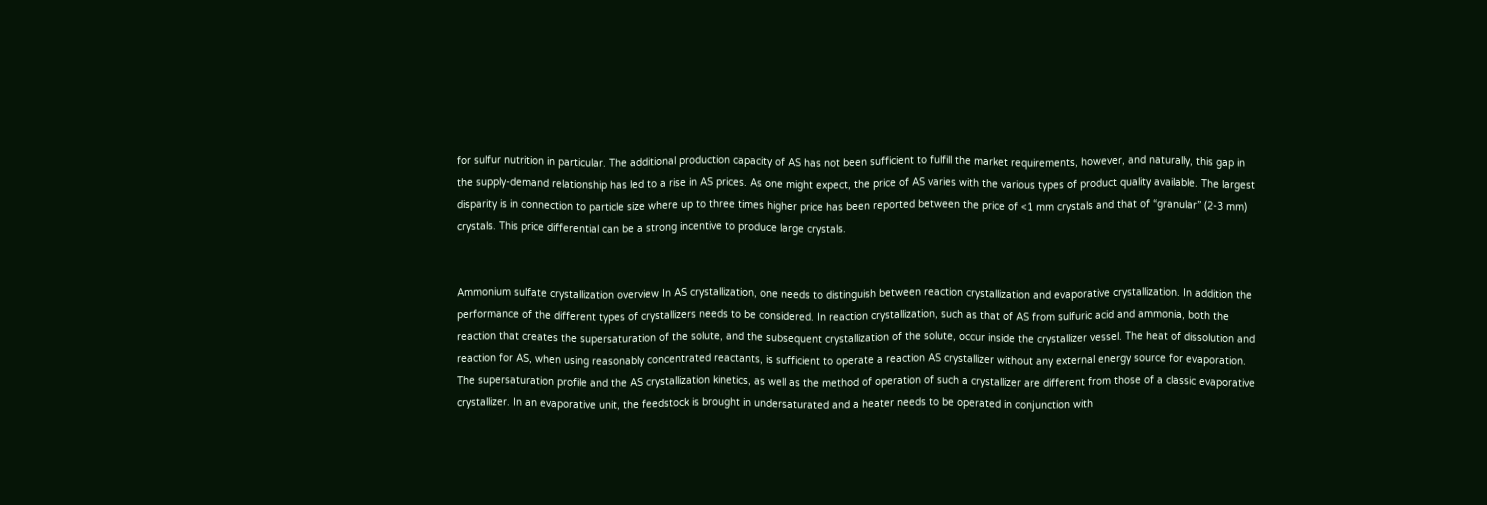for sulfur nutrition in particular. The additional production capacity of AS has not been sufficient to fulfill the market requirements, however, and naturally, this gap in the supply-demand relationship has led to a rise in AS prices. As one might expect, the price of AS varies with the various types of product quality available. The largest disparity is in connection to particle size where up to three times higher price has been reported between the price of <1 mm crystals and that of “granular” (2-3 mm) crystals. This price differential can be a strong incentive to produce large crystals.


Ammonium sulfate crystallization overview In AS crystallization, one needs to distinguish between reaction crystallization and evaporative crystallization. In addition the performance of the different types of crystallizers needs to be considered. In reaction crystallization, such as that of AS from sulfuric acid and ammonia, both the reaction that creates the supersaturation of the solute, and the subsequent crystallization of the solute, occur inside the crystallizer vessel. The heat of dissolution and reaction for AS, when using reasonably concentrated reactants, is sufficient to operate a reaction AS crystallizer without any external energy source for evaporation. The supersaturation profile and the AS crystallization kinetics, as well as the method of operation of such a crystallizer are different from those of a classic evaporative crystallizer. In an evaporative unit, the feedstock is brought in undersaturated and a heater needs to be operated in conjunction with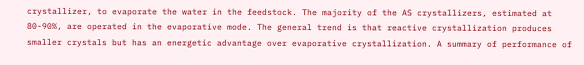crystallizer, to evaporate the water in the feedstock. The majority of the AS crystallizers, estimated at 80-90%, are operated in the evaporative mode. The general trend is that reactive crystallization produces smaller crystals but has an energetic advantage over evaporative crystallization. A summary of performance of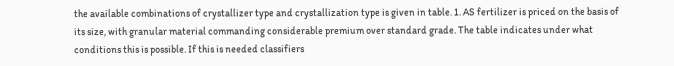the available combinations of crystallizer type and crystallization type is given in table. 1. AS fertilizer is priced on the basis of its size, with granular material commanding considerable premium over standard grade. The table indicates under what conditions this is possible. If this is needed classifiers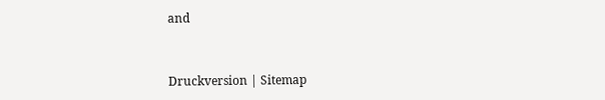and


Druckversion | Sitemap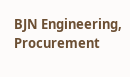BJN Engineering, Procurement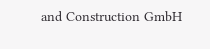and Construction GmbH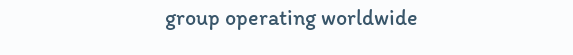group operating worldwide